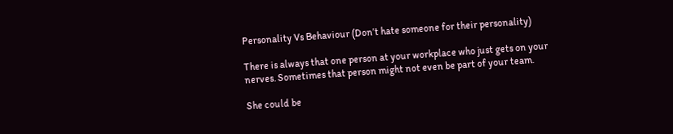Personality Vs Behaviour (Don’t hate someone for their personality)

There is always that one person at your workplace who just gets on your nerves. Sometimes that person might not even be part of your team.

She could be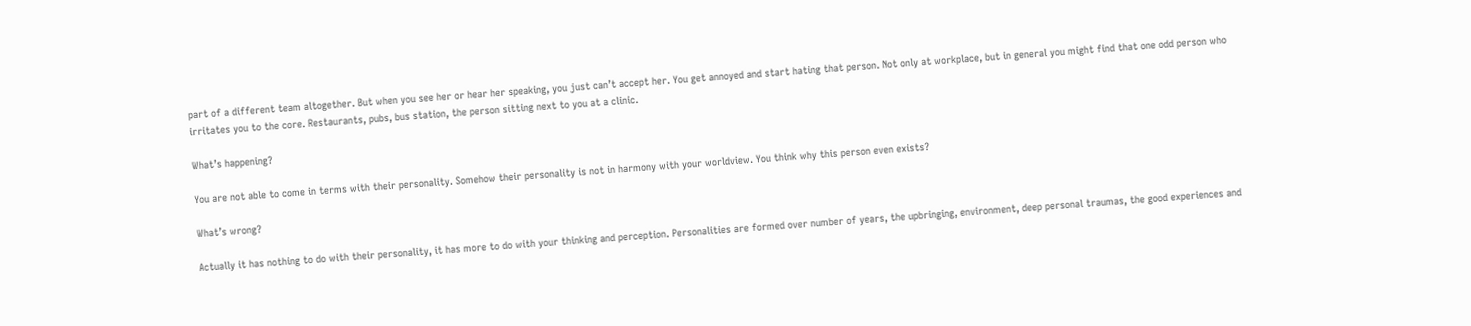part of a different team altogether. But when you see her or hear her speaking, you just can’t accept her. You get annoyed and start hating that person. Not only at workplace, but in general you might find that one odd person who irritates you to the core. Restaurants, pubs, bus station, the person sitting next to you at a clinic.

What’s happening?

You are not able to come in terms with their personality. Somehow their personality is not in harmony with your worldview. You think why this person even exists?

What’s wrong?

Actually it has nothing to do with their personality, it has more to do with your thinking and perception. Personalities are formed over number of years, the upbringing, environment, deep personal traumas, the good experiences and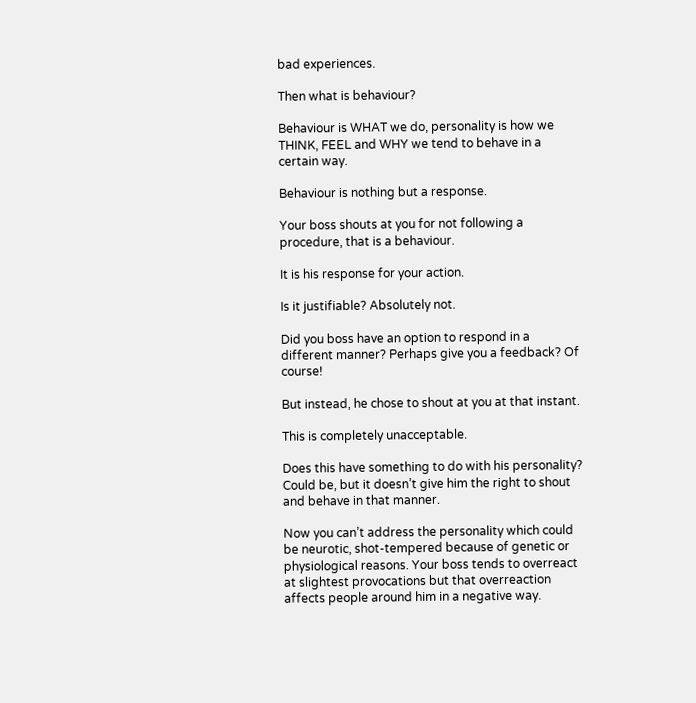bad experiences.

Then what is behaviour?

Behaviour is WHAT we do, personality is how we THINK, FEEL and WHY we tend to behave in a certain way.

Behaviour is nothing but a response.

Your boss shouts at you for not following a procedure, that is a behaviour.

It is his response for your action.

Is it justifiable? Absolutely not.

Did you boss have an option to respond in a different manner? Perhaps give you a feedback? Of course!

But instead, he chose to shout at you at that instant.

This is completely unacceptable.

Does this have something to do with his personality? Could be, but it doesn’t give him the right to shout and behave in that manner.

Now you can’t address the personality which could be neurotic, shot-tempered because of genetic or physiological reasons. Your boss tends to overreact at slightest provocations but that overreaction affects people around him in a negative way.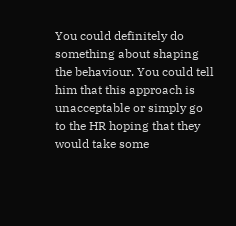You could definitely do something about shaping the behaviour. You could tell him that this approach is unacceptable or simply go to the HR hoping that they would take some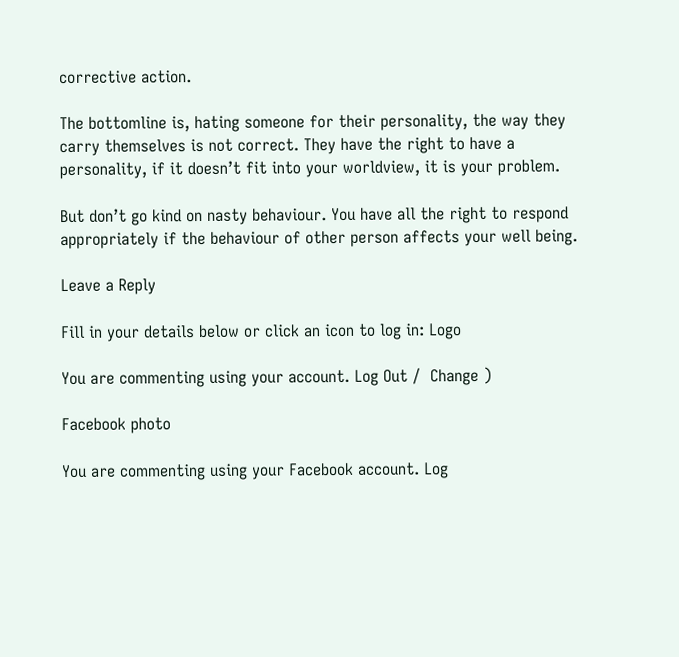corrective action.

The bottomline is, hating someone for their personality, the way they carry themselves is not correct. They have the right to have a personality, if it doesn’t fit into your worldview, it is your problem.

But don’t go kind on nasty behaviour. You have all the right to respond appropriately if the behaviour of other person affects your well being.

Leave a Reply

Fill in your details below or click an icon to log in: Logo

You are commenting using your account. Log Out /  Change )

Facebook photo

You are commenting using your Facebook account. Log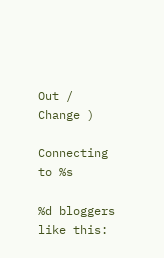Out /  Change )

Connecting to %s

%d bloggers like this: